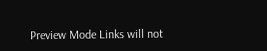Preview Mode Links will not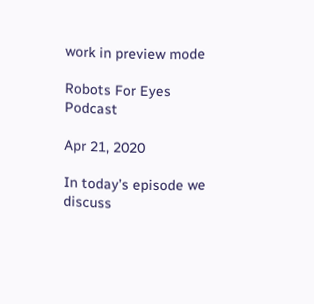work in preview mode

Robots For Eyes Podcast

Apr 21, 2020

In today’s episode we discuss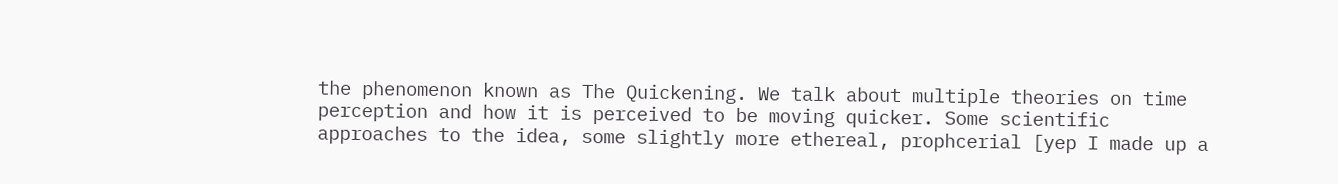the phenomenon known as The Quickening. We talk about multiple theories on time perception and how it is perceived to be moving quicker. Some scientific approaches to the idea, some slightly more ethereal, prophcerial [yep I made up a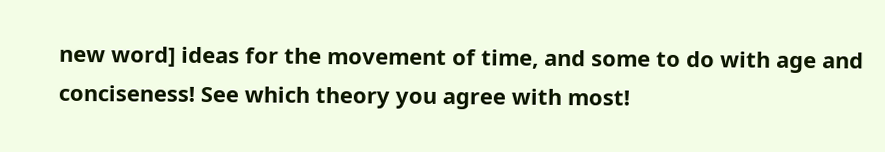new word] ideas for the movement of time, and some to do with age and conciseness! See which theory you agree with most!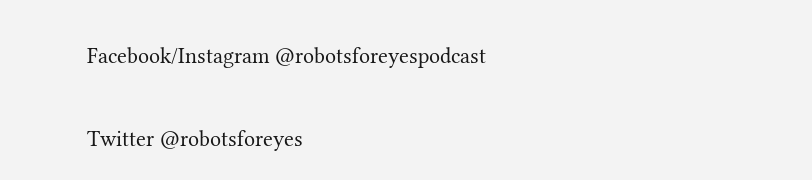Facebook/Instagram @robotsforeyespodcast

Twitter @robotsforeyes